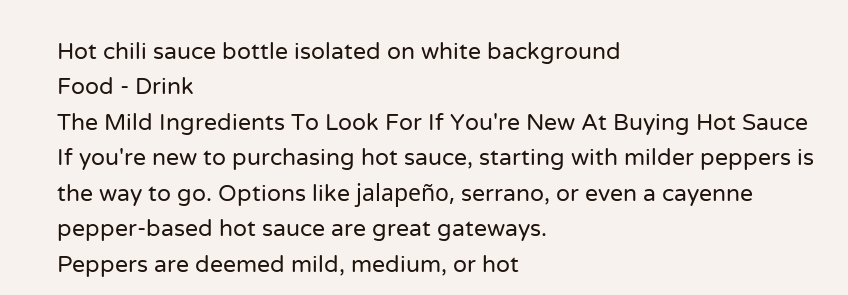Hot chili sauce bottle isolated on white background
Food - Drink
The Mild Ingredients To Look For If You're New At Buying Hot Sauce
If you're new to purchasing hot sauce, starting with milder peppers is the way to go. Options like jalapeño, serrano, or even a cayenne pepper-based hot sauce are great gateways.
Peppers are deemed mild, medium, or hot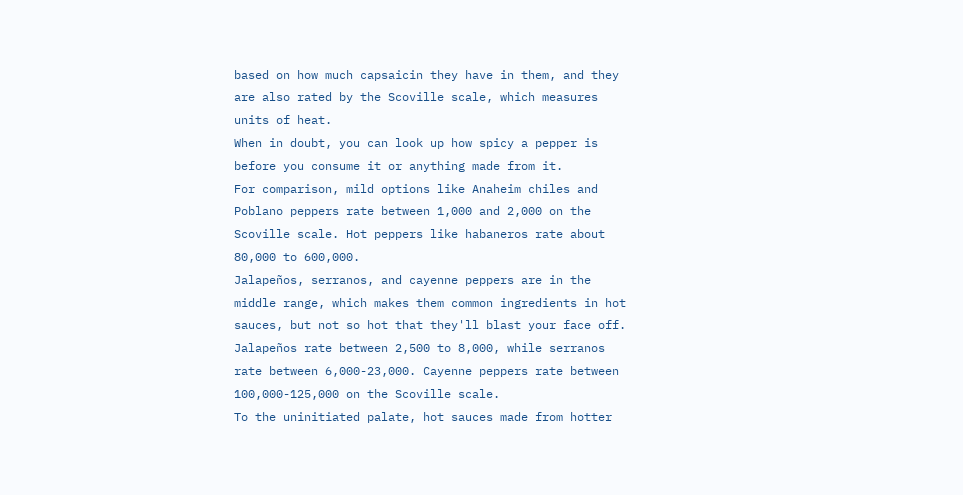based on how much capsaicin they have in them, and they are also rated by the Scoville scale, which measures units of heat.
When in doubt, you can look up how spicy a pepper is before you consume it or anything made from it.
For comparison, mild options like Anaheim chiles and Poblano peppers rate between 1,000 and 2,000 on the Scoville scale. Hot peppers like habaneros rate about 80,000 to 600,000.
Jalapeños, serranos, and cayenne peppers are in the middle range, which makes them common ingredients in hot sauces, but not so hot that they'll blast your face off.
Jalapeños rate between 2,500 to 8,000, while serranos rate between 6,000-23,000. Cayenne peppers rate between 100,000-125,000 on the Scoville scale.
To the uninitiated palate, hot sauces made from hotter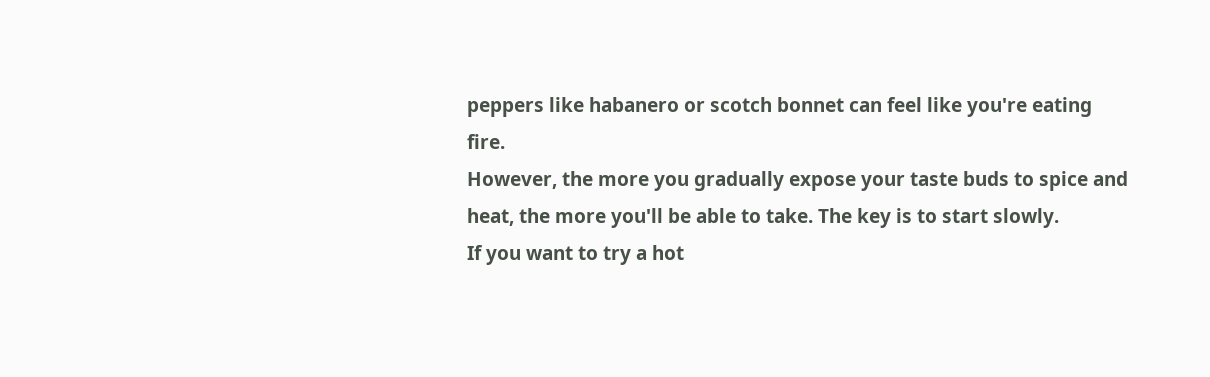peppers like habanero or scotch bonnet can feel like you're eating fire.
However, the more you gradually expose your taste buds to spice and heat, the more you'll be able to take. The key is to start slowly.
If you want to try a hot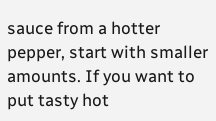sauce from a hotter pepper, start with smaller amounts. If you want to put tasty hot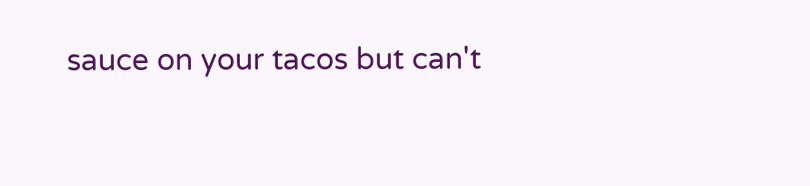sauce on your tacos but can't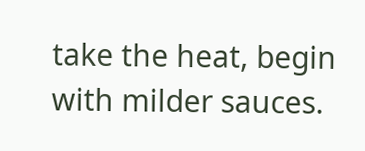take the heat, begin with milder sauces.